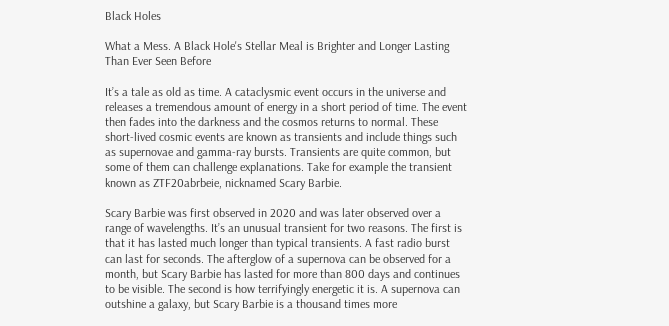Black Holes

What a Mess. A Black Hole's Stellar Meal is Brighter and Longer Lasting Than Ever Seen Before

It’s a tale as old as time. A cataclysmic event occurs in the universe and releases a tremendous amount of energy in a short period of time. The event then fades into the darkness and the cosmos returns to normal. These short-lived cosmic events are known as transients and include things such as supernovae and gamma-ray bursts. Transients are quite common, but some of them can challenge explanations. Take for example the transient known as ZTF20abrbeie, nicknamed Scary Barbie.

Scary Barbie was first observed in 2020 and was later observed over a range of wavelengths. It’s an unusual transient for two reasons. The first is that it has lasted much longer than typical transients. A fast radio burst can last for seconds. The afterglow of a supernova can be observed for a month, but Scary Barbie has lasted for more than 800 days and continues to be visible. The second is how terrifyingly energetic it is. A supernova can outshine a galaxy, but Scary Barbie is a thousand times more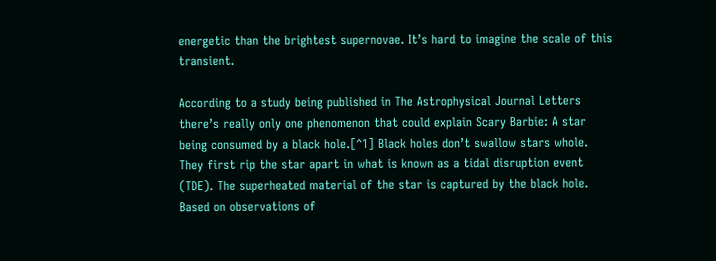energetic than the brightest supernovae. It’s hard to imagine the scale of this transient.

According to a study being published in The Astrophysical Journal Letters there’s really only one phenomenon that could explain Scary Barbie: A star being consumed by a black hole.[^1] Black holes don’t swallow stars whole. They first rip the star apart in what is known as a tidal disruption event (TDE). The superheated material of the star is captured by the black hole. Based on observations of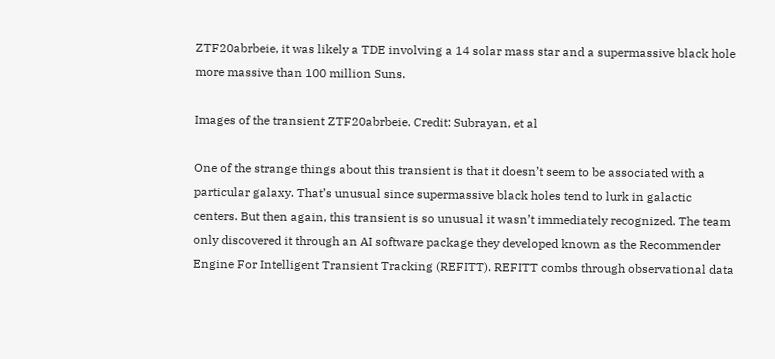ZTF20abrbeie, it was likely a TDE involving a 14 solar mass star and a supermassive black hole more massive than 100 million Suns.

Images of the transient ZTF20abrbeie. Credit: Subrayan, et al

One of the strange things about this transient is that it doesn’t seem to be associated with a particular galaxy. That’s unusual since supermassive black holes tend to lurk in galactic centers. But then again, this transient is so unusual it wasn’t immediately recognized. The team only discovered it through an AI software package they developed known as the Recommender Engine For Intelligent Transient Tracking (REFITT). REFITT combs through observational data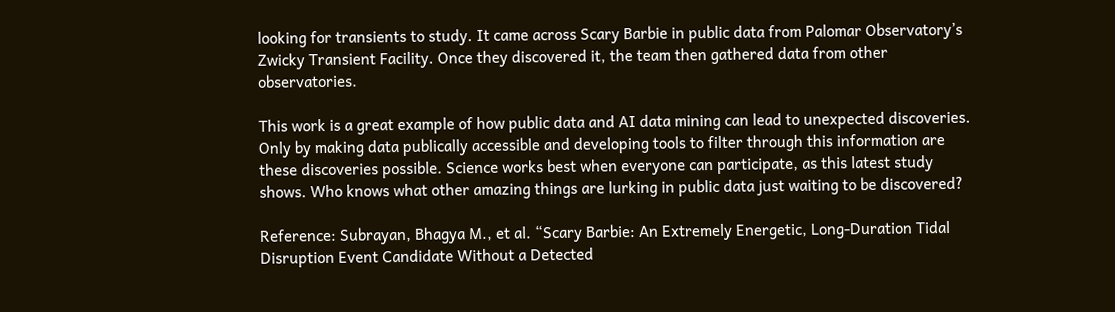looking for transients to study. It came across Scary Barbie in public data from Palomar Observatory’s Zwicky Transient Facility. Once they discovered it, the team then gathered data from other observatories.

This work is a great example of how public data and AI data mining can lead to unexpected discoveries. Only by making data publically accessible and developing tools to filter through this information are these discoveries possible. Science works best when everyone can participate, as this latest study shows. Who knows what other amazing things are lurking in public data just waiting to be discovered?

Reference: Subrayan, Bhagya M., et al. “Scary Barbie: An Extremely Energetic, Long-Duration Tidal Disruption Event Candidate Without a Detected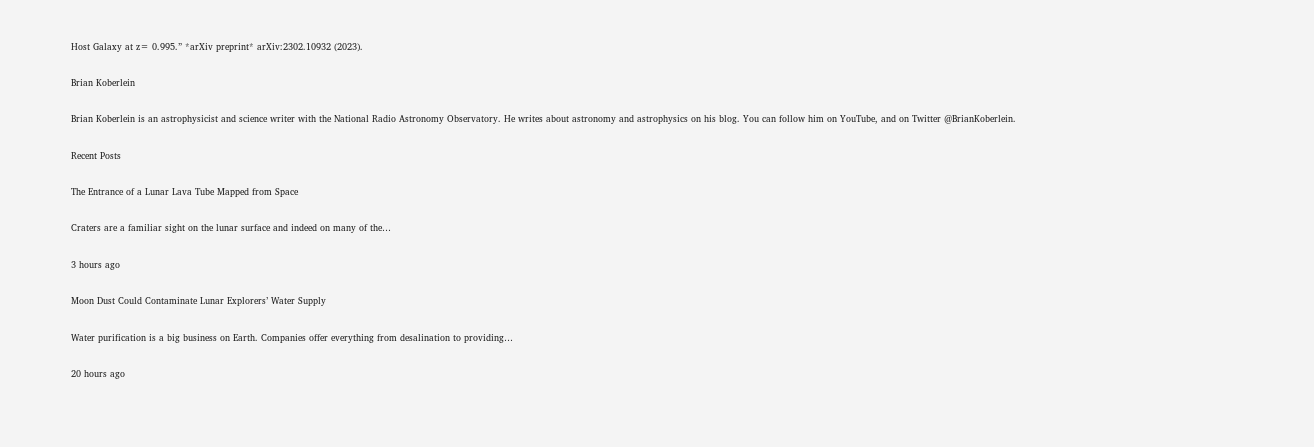Host Galaxy at z= 0.995.” *arXiv preprint* arXiv:2302.10932 (2023).

Brian Koberlein

Brian Koberlein is an astrophysicist and science writer with the National Radio Astronomy Observatory. He writes about astronomy and astrophysics on his blog. You can follow him on YouTube, and on Twitter @BrianKoberlein.

Recent Posts

The Entrance of a Lunar Lava Tube Mapped from Space

Craters are a familiar sight on the lunar surface and indeed on many of the…

3 hours ago

Moon Dust Could Contaminate Lunar Explorers’ Water Supply

Water purification is a big business on Earth. Companies offer everything from desalination to providing…

20 hours ago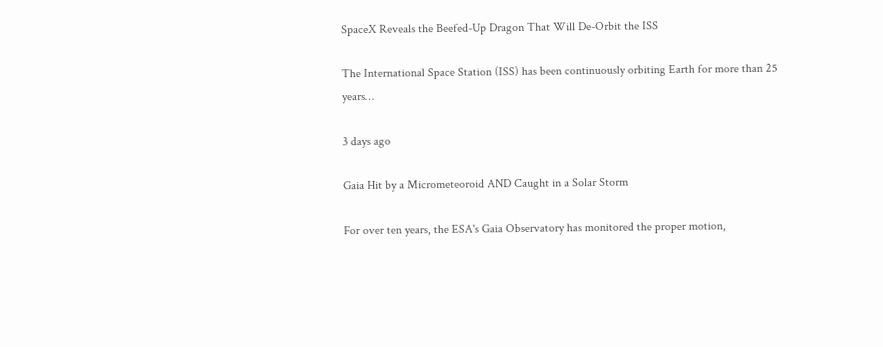SpaceX Reveals the Beefed-Up Dragon That Will De-Orbit the ISS

The International Space Station (ISS) has been continuously orbiting Earth for more than 25 years…

3 days ago

Gaia Hit by a Micrometeoroid AND Caught in a Solar Storm

For over ten years, the ESA's Gaia Observatory has monitored the proper motion,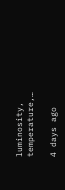luminosity, temperature,…

4 days ago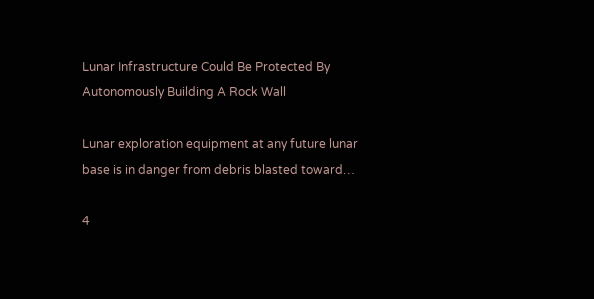Lunar Infrastructure Could Be Protected By Autonomously Building A Rock Wall

Lunar exploration equipment at any future lunar base is in danger from debris blasted toward…

4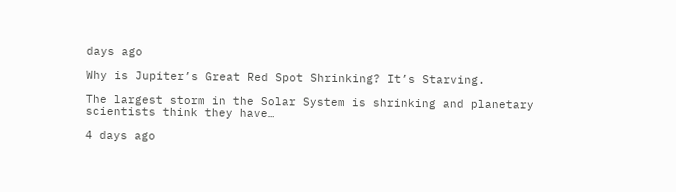days ago

Why is Jupiter’s Great Red Spot Shrinking? It’s Starving.

The largest storm in the Solar System is shrinking and planetary scientists think they have…

4 days ago